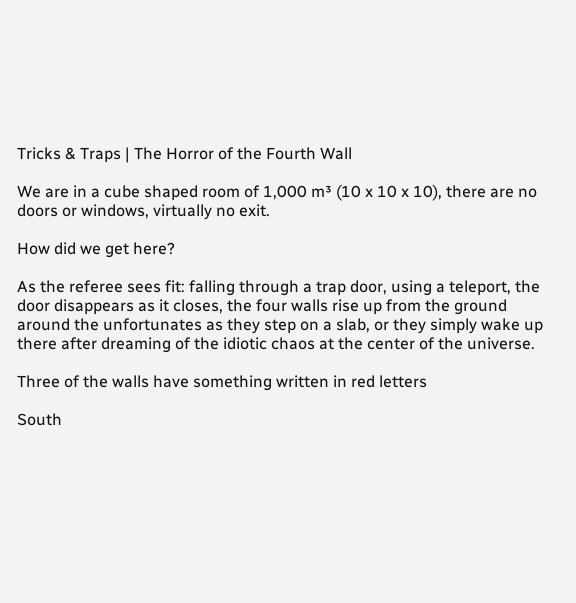Tricks & Traps | The Horror of the Fourth Wall

We are in a cube shaped room of 1,000 m³ (10 x 10 x 10), there are no doors or windows, virtually no exit.

How did we get here?

As the referee sees fit: falling through a trap door, using a teleport, the door disappears as it closes, the four walls rise up from the ground around the unfortunates as they step on a slab, or they simply wake up there after dreaming of the idiotic chaos at the center of the universe.

Three of the walls have something written in red letters

South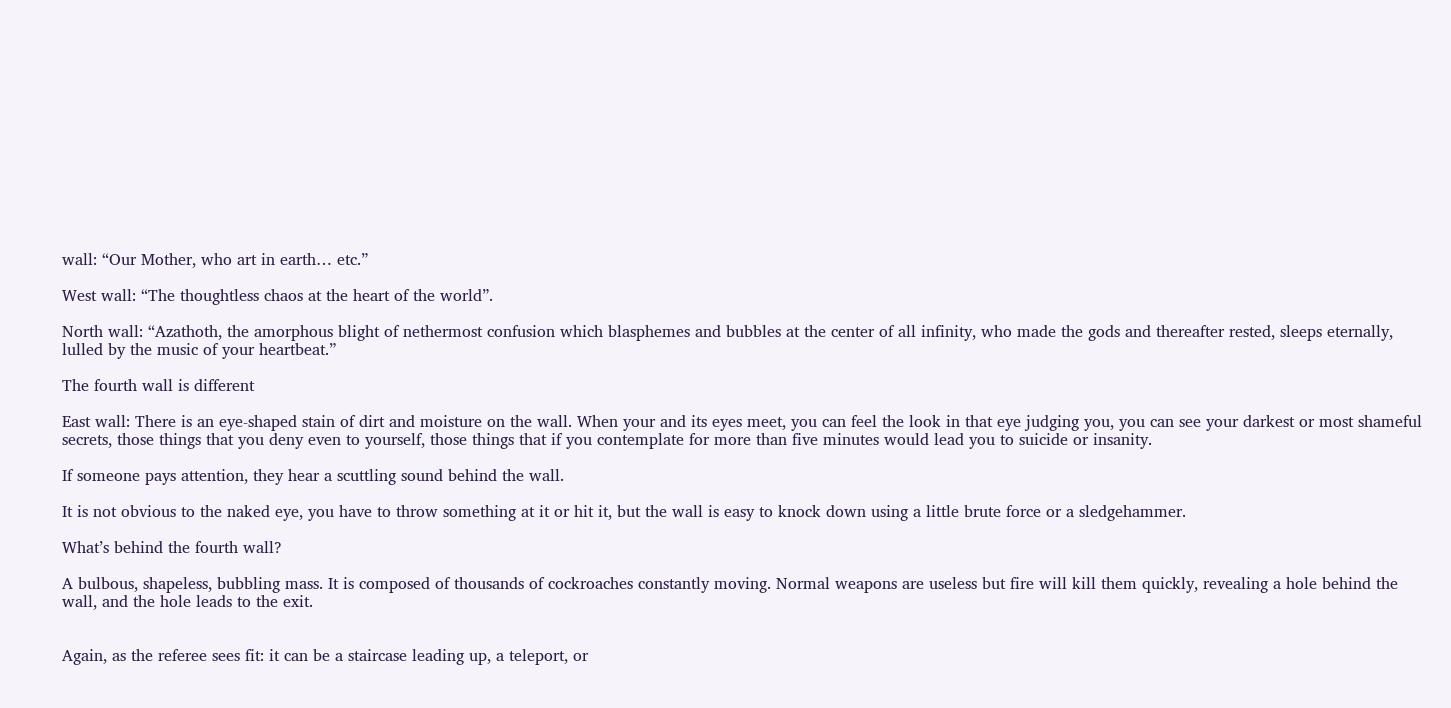wall: “Our Mother, who art in earth… etc.”

West wall: “The thoughtless chaos at the heart of the world”.

North wall: “Azathoth, the amorphous blight of nethermost confusion which blasphemes and bubbles at the center of all infinity, who made the gods and thereafter rested, sleeps eternally, lulled by the music of your heartbeat.”

The fourth wall is different

East wall: There is an eye-shaped stain of dirt and moisture on the wall. When your and its eyes meet, you can feel the look in that eye judging you, you can see your darkest or most shameful secrets, those things that you deny even to yourself, those things that if you contemplate for more than five minutes would lead you to suicide or insanity.

If someone pays attention, they hear a scuttling sound behind the wall.

It is not obvious to the naked eye, you have to throw something at it or hit it, but the wall is easy to knock down using a little brute force or a sledgehammer.

What’s behind the fourth wall?

A bulbous, shapeless, bubbling mass. It is composed of thousands of cockroaches constantly moving. Normal weapons are useless but fire will kill them quickly, revealing a hole behind the wall, and the hole leads to the exit.


Again, as the referee sees fit: it can be a staircase leading up, a teleport, or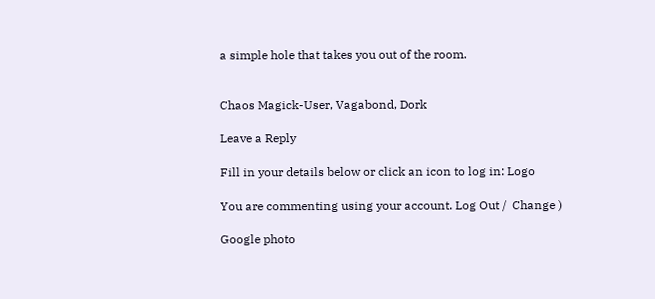a simple hole that takes you out of the room.


Chaos Magick-User, Vagabond, Dork

Leave a Reply

Fill in your details below or click an icon to log in: Logo

You are commenting using your account. Log Out /  Change )

Google photo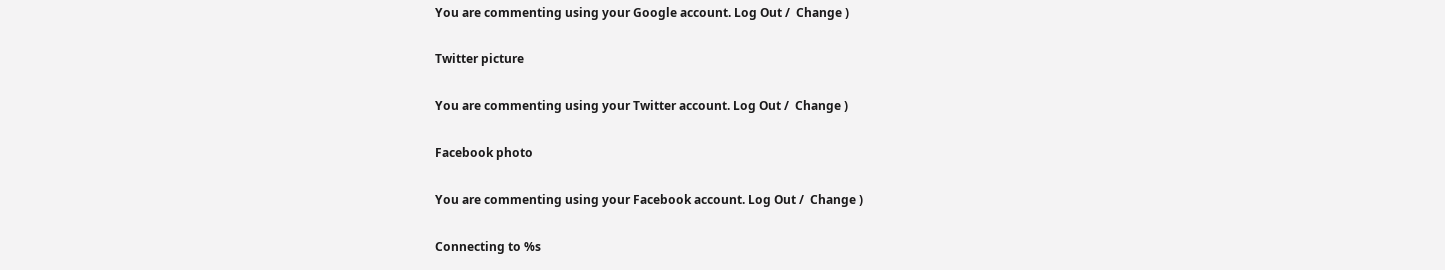You are commenting using your Google account. Log Out /  Change )

Twitter picture

You are commenting using your Twitter account. Log Out /  Change )

Facebook photo

You are commenting using your Facebook account. Log Out /  Change )

Connecting to %s